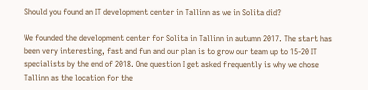Should you found an IT development center in Tallinn as we in Solita did?

We founded the development center for Solita in Tallinn in autumn 2017. The start has been very interesting, fast and fun and our plan is to grow our team up to 15-20 IT specialists by the end of 2018. One question I get asked frequently is why we chose Tallinn as the location for the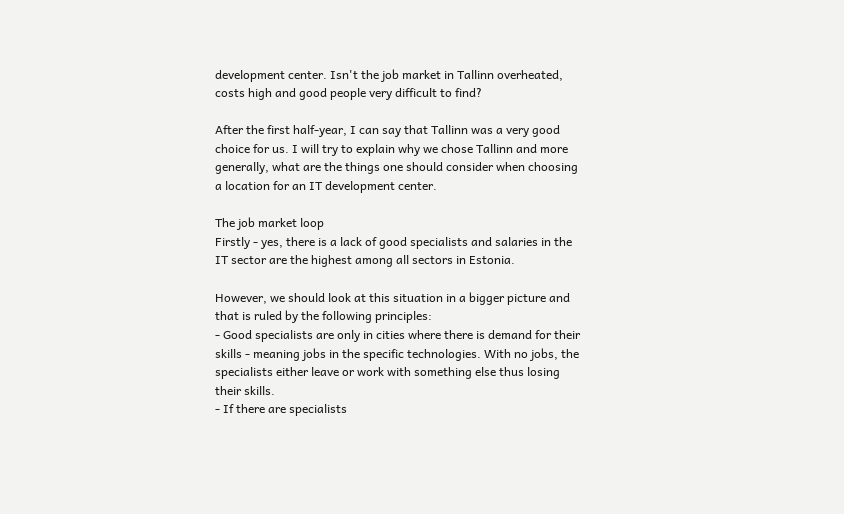development center. Isn't the job market in Tallinn overheated, costs high and good people very difficult to find?

After the first half-year, I can say that Tallinn was a very good choice for us. I will try to explain why we chose Tallinn and more generally, what are the things one should consider when choosing a location for an IT development center.

The job market loop
Firstly - yes, there is a lack of good specialists and salaries in the IT sector are the highest among all sectors in Estonia.

However, we should look at this situation in a bigger picture and that is ruled by the following principles:
- Good specialists are only in cities where there is demand for their skills - meaning jobs in the specific technologies. With no jobs, the specialists either leave or work with something else thus losing their skills.
- If there are specialists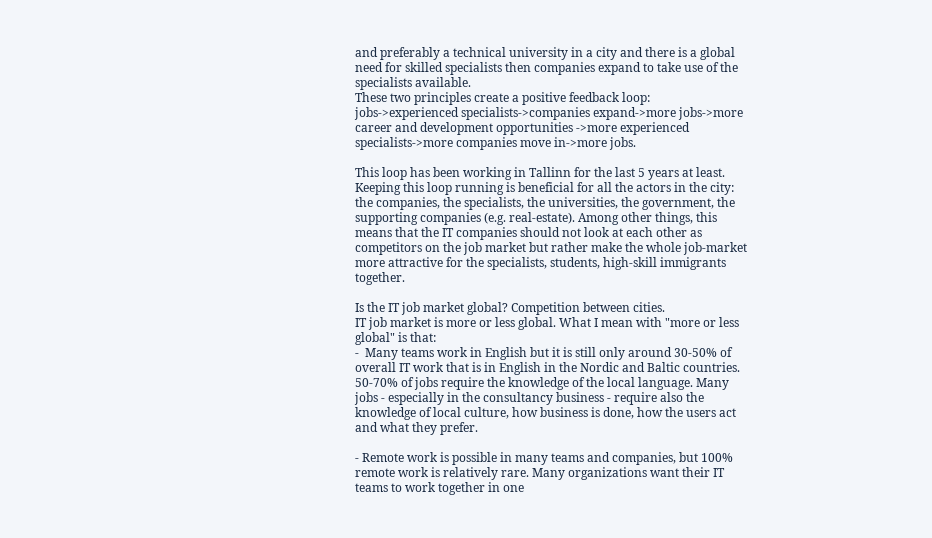and preferably a technical university in a city and there is a global need for skilled specialists then companies expand to take use of the specialists available.
These two principles create a positive feedback loop: jobs->experienced specialists->companies expand->more jobs->more career and development opportunities ->more experienced specialists->more companies move in->more jobs.

This loop has been working in Tallinn for the last 5 years at least. Keeping this loop running is beneficial for all the actors in the city: the companies, the specialists, the universities, the government, the supporting companies (e.g. real-estate). Among other things, this means that the IT companies should not look at each other as competitors on the job market but rather make the whole job-market more attractive for the specialists, students, high-skill immigrants together.

Is the IT job market global? Competition between cities.
IT job market is more or less global. What I mean with "more or less global" is that:
-  Many teams work in English but it is still only around 30-50% of overall IT work that is in English in the Nordic and Baltic countries. 50-70% of jobs require the knowledge of the local language. Many jobs - especially in the consultancy business - require also the knowledge of local culture, how business is done, how the users act and what they prefer.

- Remote work is possible in many teams and companies, but 100% remote work is relatively rare. Many organizations want their IT teams to work together in one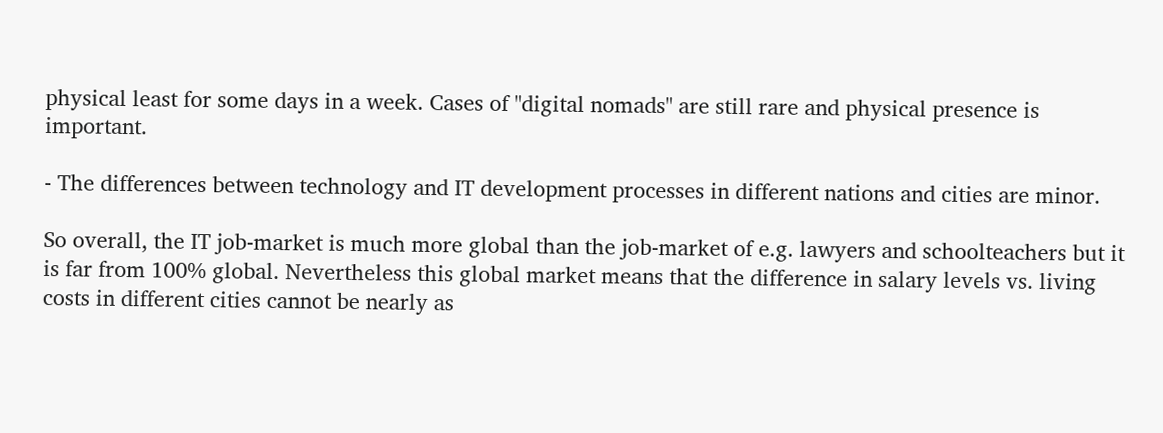physical least for some days in a week. Cases of "digital nomads" are still rare and physical presence is important.

- The differences between technology and IT development processes in different nations and cities are minor.

So overall, the IT job-market is much more global than the job-market of e.g. lawyers and schoolteachers but it is far from 100% global. Nevertheless this global market means that the difference in salary levels vs. living costs in different cities cannot be nearly as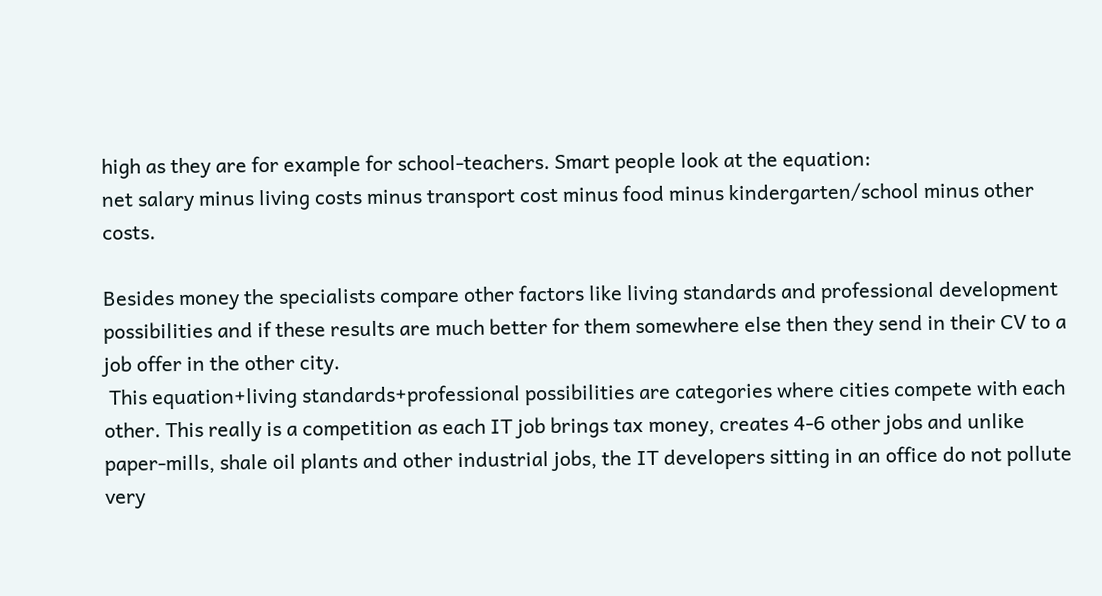high as they are for example for school-teachers. Smart people look at the equation:
net salary minus living costs minus transport cost minus food minus kindergarten/school minus other costs.

Besides money the specialists compare other factors like living standards and professional development possibilities and if these results are much better for them somewhere else then they send in their CV to a job offer in the other city.
 This equation+living standards+professional possibilities are categories where cities compete with each other. This really is a competition as each IT job brings tax money, creates 4-6 other jobs and unlike paper-mills, shale oil plants and other industrial jobs, the IT developers sitting in an office do not pollute very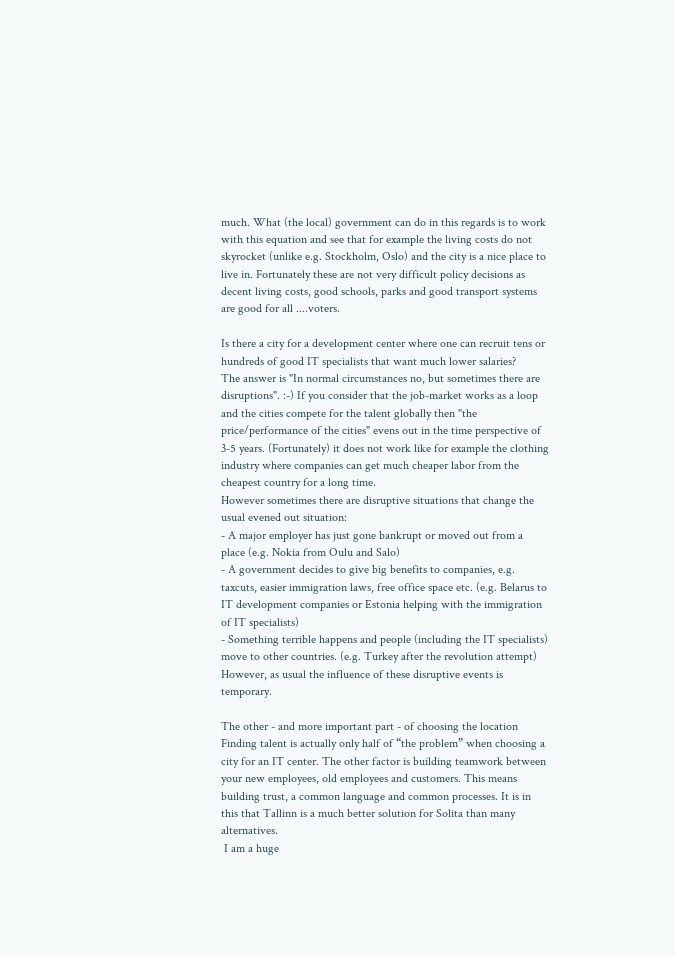much. What (the local) government can do in this regards is to work with this equation and see that for example the living costs do not skyrocket (unlike e.g. Stockholm, Oslo) and the city is a nice place to live in. Fortunately these are not very difficult policy decisions as decent living costs, good schools, parks and good transport systems are good for all ....voters.

Is there a city for a development center where one can recruit tens or hundreds of good IT specialists that want much lower salaries?
The answer is "In normal circumstances no, but sometimes there are disruptions". :-) If you consider that the job-market works as a loop and the cities compete for the talent globally then "the price/performance of the cities" evens out in the time perspective of 3-5 years. (Fortunately) it does not work like for example the clothing industry where companies can get much cheaper labor from the cheapest country for a long time.
However sometimes there are disruptive situations that change the usual evened out situation:
- A major employer has just gone bankrupt or moved out from a place (e.g. Nokia from Oulu and Salo)
- A government decides to give big benefits to companies, e.g. taxcuts, easier immigration laws, free office space etc. (e.g. Belarus to IT development companies or Estonia helping with the immigration of IT specialists)
- Something terrible happens and people (including the IT specialists) move to other countries. (e.g. Turkey after the revolution attempt)
However, as usual the influence of these disruptive events is temporary.

The other - and more important part - of choosing the location
Finding talent is actually only half of “the problem” when choosing a city for an IT center. The other factor is building teamwork between your new employees, old employees and customers. This means building trust, a common language and common processes. It is in this that Tallinn is a much better solution for Solita than many alternatives.
 I am a huge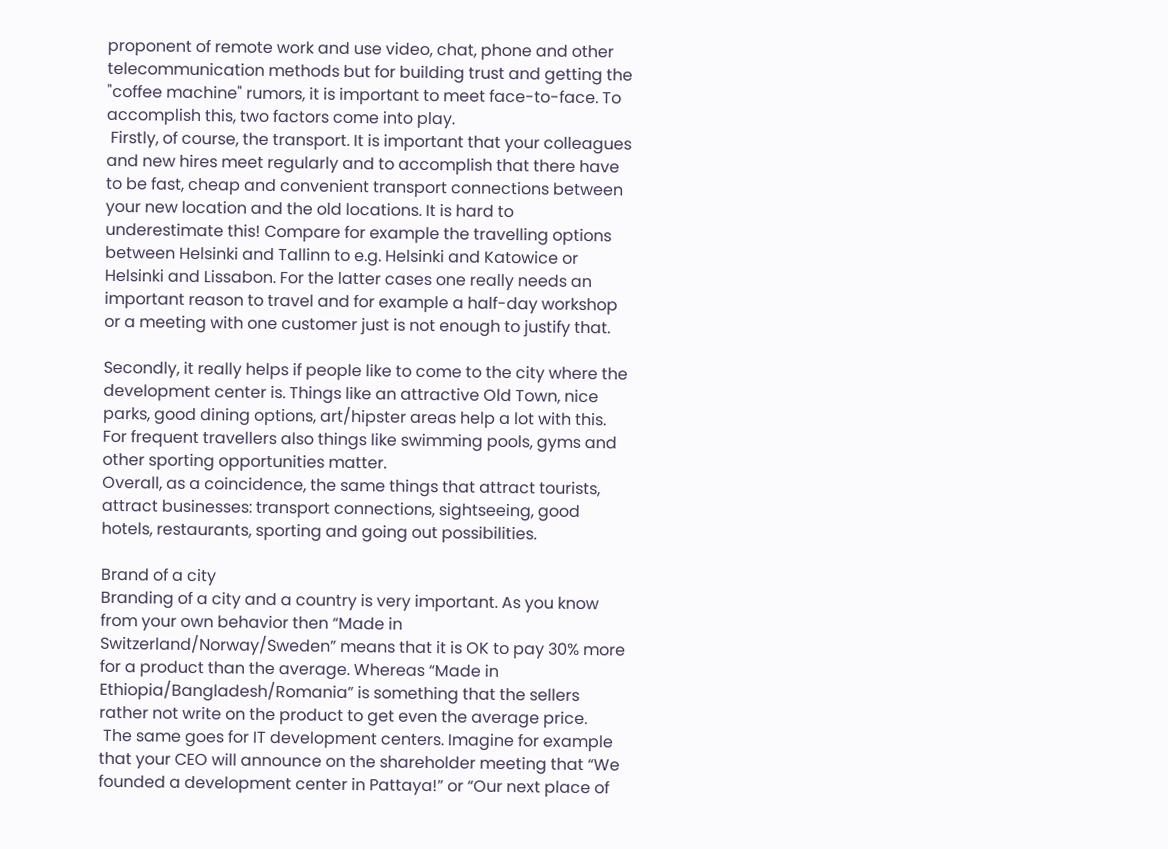proponent of remote work and use video, chat, phone and other telecommunication methods but for building trust and getting the "coffee machine" rumors, it is important to meet face-to-face. To accomplish this, two factors come into play.
 Firstly, of course, the transport. It is important that your colleagues and new hires meet regularly and to accomplish that there have to be fast, cheap and convenient transport connections between your new location and the old locations. It is hard to underestimate this! Compare for example the travelling options between Helsinki and Tallinn to e.g. Helsinki and Katowice or Helsinki and Lissabon. For the latter cases one really needs an important reason to travel and for example a half-day workshop or a meeting with one customer just is not enough to justify that.

Secondly, it really helps if people like to come to the city where the development center is. Things like an attractive Old Town, nice parks, good dining options, art/hipster areas help a lot with this. For frequent travellers also things like swimming pools, gyms and other sporting opportunities matter.
Overall, as a coincidence, the same things that attract tourists, attract businesses: transport connections, sightseeing, good hotels, restaurants, sporting and going out possibilities.

Brand of a city
Branding of a city and a country is very important. As you know from your own behavior then “Made in Switzerland/Norway/Sweden” means that it is OK to pay 30% more for a product than the average. Whereas “Made in Ethiopia/Bangladesh/Romania” is something that the sellers rather not write on the product to get even the average price.
 The same goes for IT development centers. Imagine for example that your CEO will announce on the shareholder meeting that “We founded a development center in Pattaya!” or “Our next place of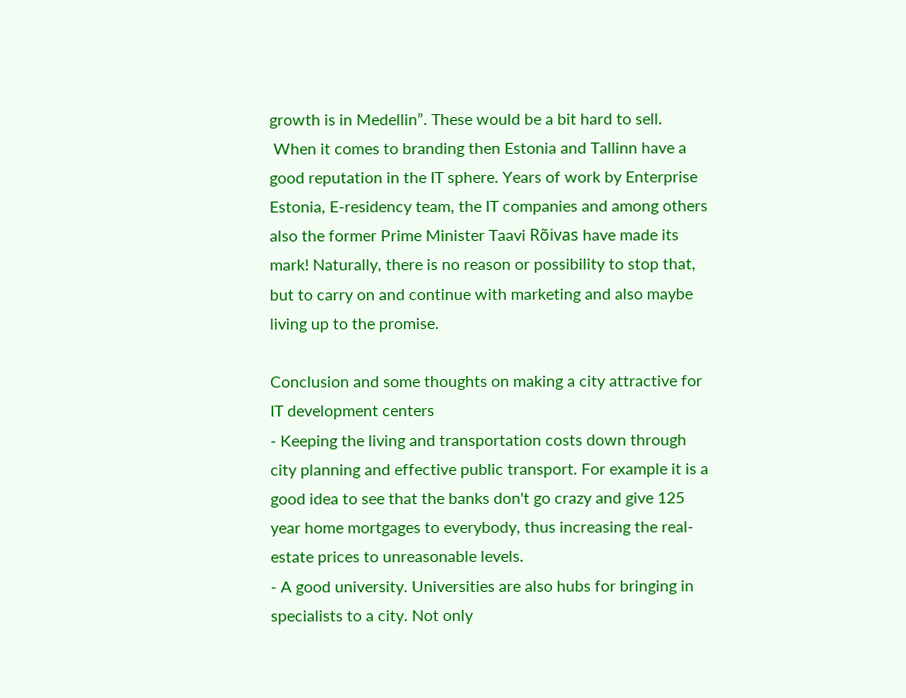growth is in Medellin”. These would be a bit hard to sell.
 When it comes to branding then Estonia and Tallinn have a good reputation in the IT sphere. Years of work by Enterprise Estonia, E-residency team, the IT companies and among others also the former Prime Minister Taavi Rõivas have made its mark! Naturally, there is no reason or possibility to stop that, but to carry on and continue with marketing and also maybe living up to the promise.

Conclusion and some thoughts on making a city attractive for IT development centers
- Keeping the living and transportation costs down through city planning and effective public transport. For example it is a good idea to see that the banks don't go crazy and give 125 year home mortgages to everybody, thus increasing the real-estate prices to unreasonable levels.
- A good university. Universities are also hubs for bringing in specialists to a city. Not only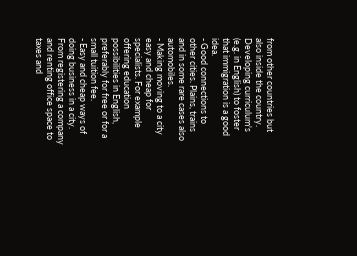from other countries but also inside the country. Developing curriculum's (e.g. in English) to foster that immigration is a good idea.
- Good connections to other cities. Plains, trains and in some rare cases also automobiles.
- Making moving to a city easy and cheap for specialists. For example offering education possibilities in English, preferably for free or for a small tuition fee.
- Easy and cheap ways of doing business in a city. From registering a company and renting office space to taxes and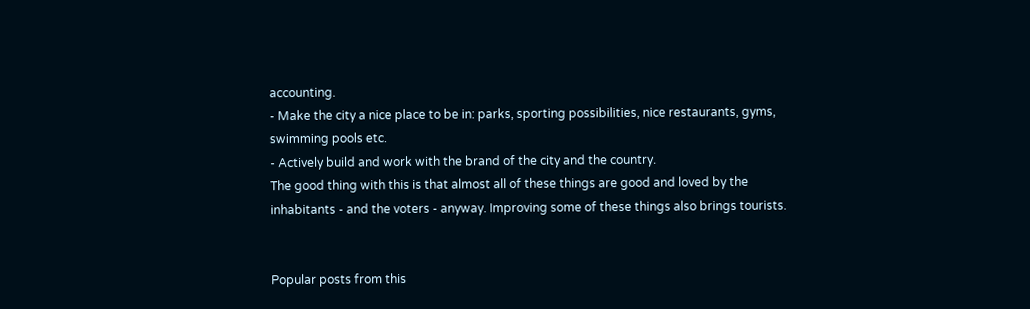accounting.
- Make the city a nice place to be in: parks, sporting possibilities, nice restaurants, gyms, swimming pools etc.
- Actively build and work with the brand of the city and the country.
The good thing with this is that almost all of these things are good and loved by the inhabitants - and the voters - anyway. Improving some of these things also brings tourists.


Popular posts from this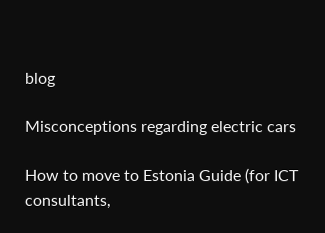blog

Misconceptions regarding electric cars

How to move to Estonia Guide (for ICT consultants,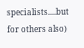specialists....but for others also)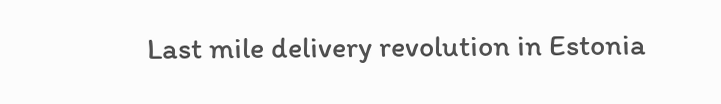Last mile delivery revolution in Estonia